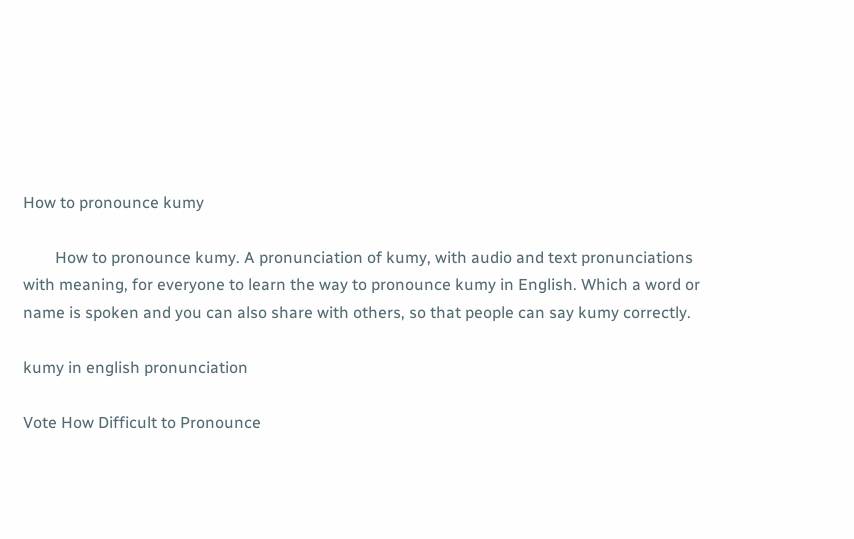How to pronounce kumy

        How to pronounce kumy. A pronunciation of kumy, with audio and text pronunciations with meaning, for everyone to learn the way to pronounce kumy in English. Which a word or name is spoken and you can also share with others, so that people can say kumy correctly.

kumy in english pronunciation

Vote How Difficult to Pronounce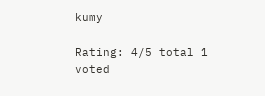kumy

Rating: 4/5 total 1 voted